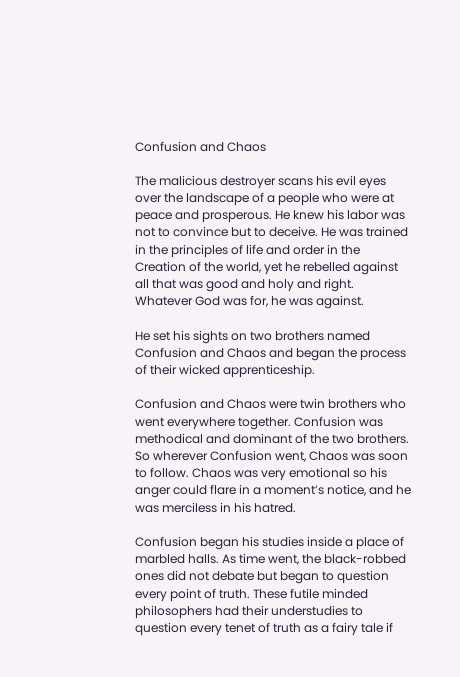Confusion and Chaos

The malicious destroyer scans his evil eyes over the landscape of a people who were at peace and prosperous. He knew his labor was not to convince but to deceive. He was trained in the principles of life and order in the Creation of the world, yet he rebelled against all that was good and holy and right. Whatever God was for, he was against.

He set his sights on two brothers named Confusion and Chaos and began the process of their wicked apprenticeship.

Confusion and Chaos were twin brothers who went everywhere together. Confusion was methodical and dominant of the two brothers. So wherever Confusion went, Chaos was soon to follow. Chaos was very emotional so his anger could flare in a moment’s notice, and he was merciless in his hatred.

Confusion began his studies inside a place of marbled halls. As time went, the black-robbed ones did not debate but began to question every point of truth. These futile minded philosophers had their understudies to question every tenet of truth as a fairy tale if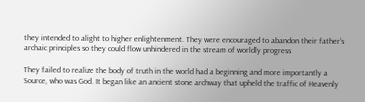they intended to alight to higher enlightenment. They were encouraged to abandon their father’s archaic principles so they could flow unhindered in the stream of worldly progress

They failed to realize the body of truth in the world had a beginning and more importantly a Source, who was God. It began like an ancient stone archway that upheld the traffic of Heavenly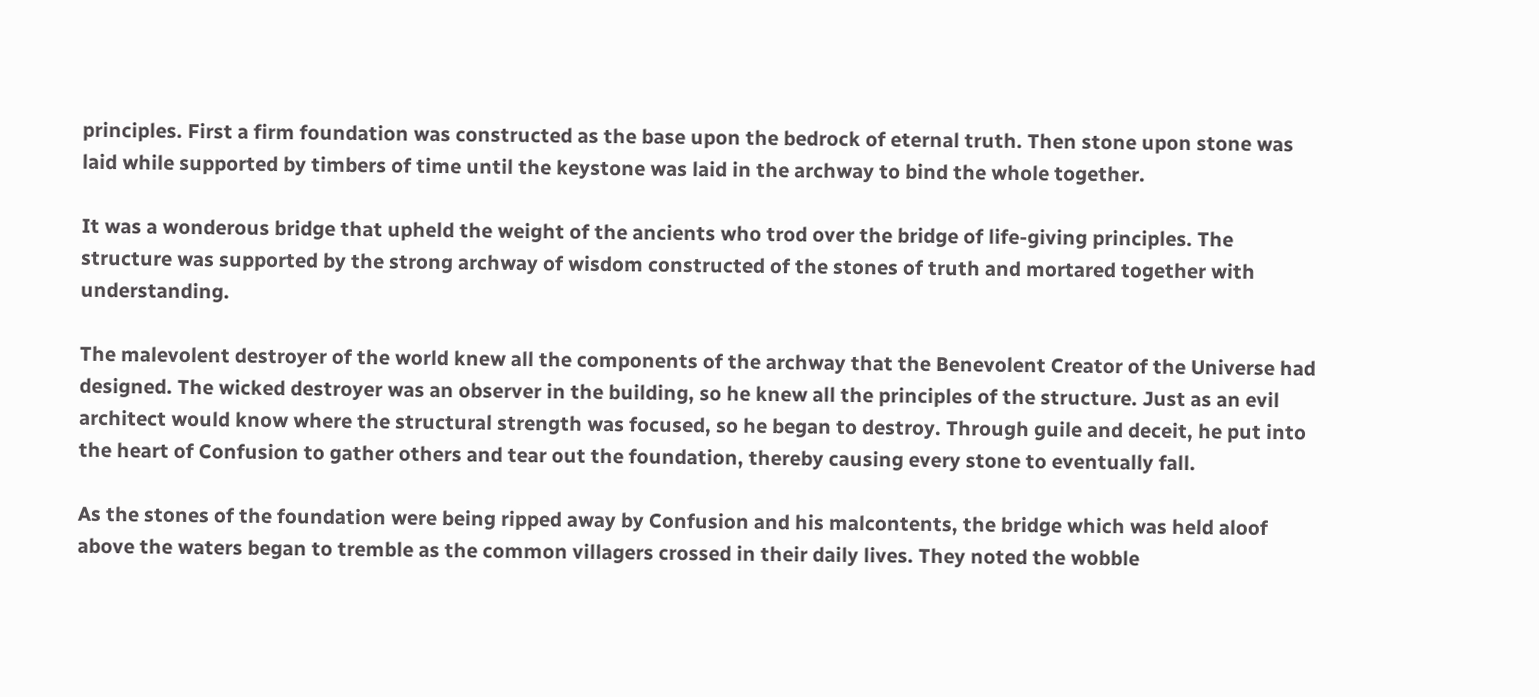principles. First a firm foundation was constructed as the base upon the bedrock of eternal truth. Then stone upon stone was laid while supported by timbers of time until the keystone was laid in the archway to bind the whole together.

It was a wonderous bridge that upheld the weight of the ancients who trod over the bridge of life-giving principles. The structure was supported by the strong archway of wisdom constructed of the stones of truth and mortared together with understanding.

The malevolent destroyer of the world knew all the components of the archway that the Benevolent Creator of the Universe had designed. The wicked destroyer was an observer in the building, so he knew all the principles of the structure. Just as an evil architect would know where the structural strength was focused, so he began to destroy. Through guile and deceit, he put into the heart of Confusion to gather others and tear out the foundation, thereby causing every stone to eventually fall.

As the stones of the foundation were being ripped away by Confusion and his malcontents, the bridge which was held aloof above the waters began to tremble as the common villagers crossed in their daily lives. They noted the wobble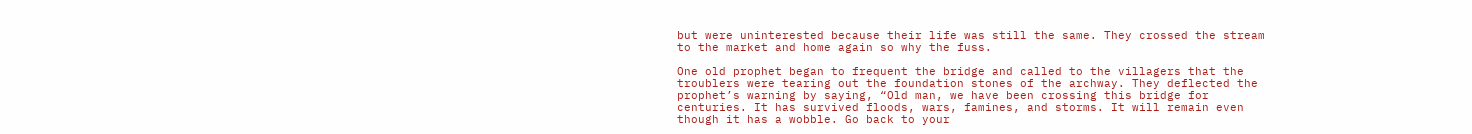but were uninterested because their life was still the same. They crossed the stream to the market and home again so why the fuss.

One old prophet began to frequent the bridge and called to the villagers that the troublers were tearing out the foundation stones of the archway. They deflected the prophet’s warning by saying, “Old man, we have been crossing this bridge for centuries. It has survived floods, wars, famines, and storms. It will remain even though it has a wobble. Go back to your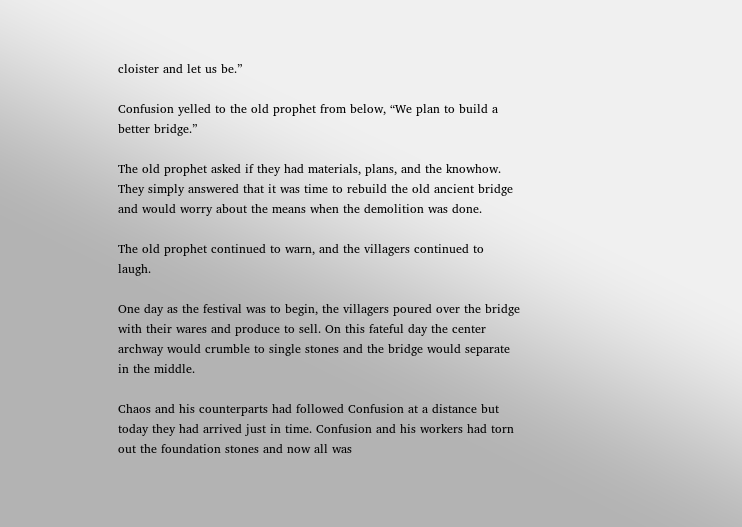cloister and let us be.”

Confusion yelled to the old prophet from below, “We plan to build a better bridge.”

The old prophet asked if they had materials, plans, and the knowhow. They simply answered that it was time to rebuild the old ancient bridge and would worry about the means when the demolition was done.

The old prophet continued to warn, and the villagers continued to laugh.

One day as the festival was to begin, the villagers poured over the bridge with their wares and produce to sell. On this fateful day the center archway would crumble to single stones and the bridge would separate in the middle.

Chaos and his counterparts had followed Confusion at a distance but today they had arrived just in time. Confusion and his workers had torn out the foundation stones and now all was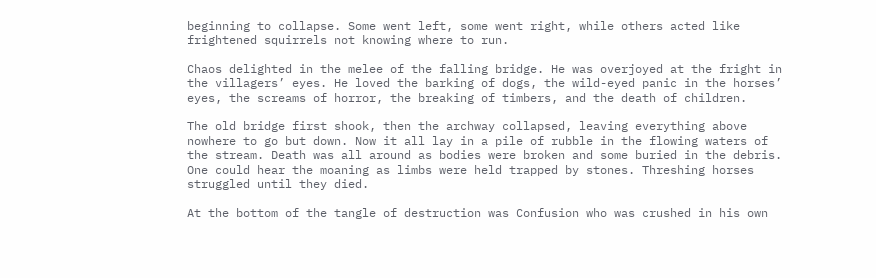beginning to collapse. Some went left, some went right, while others acted like frightened squirrels not knowing where to run.

Chaos delighted in the melee of the falling bridge. He was overjoyed at the fright in the villagers’ eyes. He loved the barking of dogs, the wild-eyed panic in the horses’ eyes, the screams of horror, the breaking of timbers, and the death of children.

The old bridge first shook, then the archway collapsed, leaving everything above nowhere to go but down. Now it all lay in a pile of rubble in the flowing waters of the stream. Death was all around as bodies were broken and some buried in the debris. One could hear the moaning as limbs were held trapped by stones. Threshing horses struggled until they died.

At the bottom of the tangle of destruction was Confusion who was crushed in his own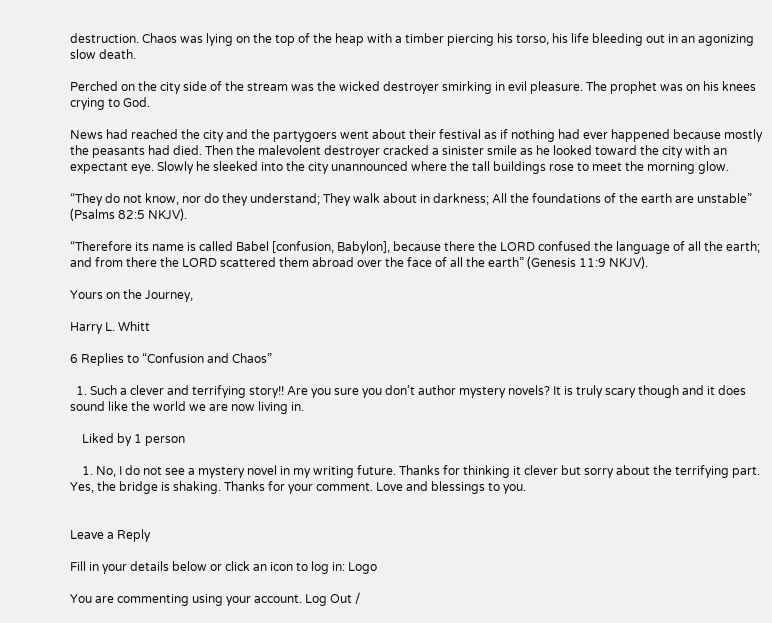destruction. Chaos was lying on the top of the heap with a timber piercing his torso, his life bleeding out in an agonizing slow death.

Perched on the city side of the stream was the wicked destroyer smirking in evil pleasure. The prophet was on his knees crying to God.

News had reached the city and the partygoers went about their festival as if nothing had ever happened because mostly the peasants had died. Then the malevolent destroyer cracked a sinister smile as he looked toward the city with an expectant eye. Slowly he sleeked into the city unannounced where the tall buildings rose to meet the morning glow.

“They do not know, nor do they understand; They walk about in darkness; All the foundations of the earth are unstable” (Psalms 82:5 NKJV).

“Therefore its name is called Babel [confusion, Babylon], because there the LORD confused the language of all the earth; and from there the LORD scattered them abroad over the face of all the earth” (Genesis 11:9 NKJV).

Yours on the Journey,

Harry L. Whitt

6 Replies to “Confusion and Chaos”

  1. Such a clever and terrifying story!! Are you sure you don’t author mystery novels? It is truly scary though and it does sound like the world we are now living in.

    Liked by 1 person

    1. No, I do not see a mystery novel in my writing future. Thanks for thinking it clever but sorry about the terrifying part. Yes, the bridge is shaking. Thanks for your comment. Love and blessings to you.


Leave a Reply

Fill in your details below or click an icon to log in: Logo

You are commenting using your account. Log Out /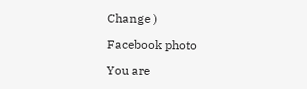Change )

Facebook photo

You are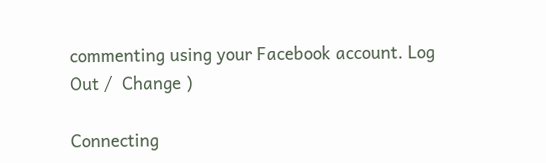commenting using your Facebook account. Log Out /  Change )

Connecting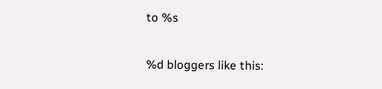to %s

%d bloggers like this: